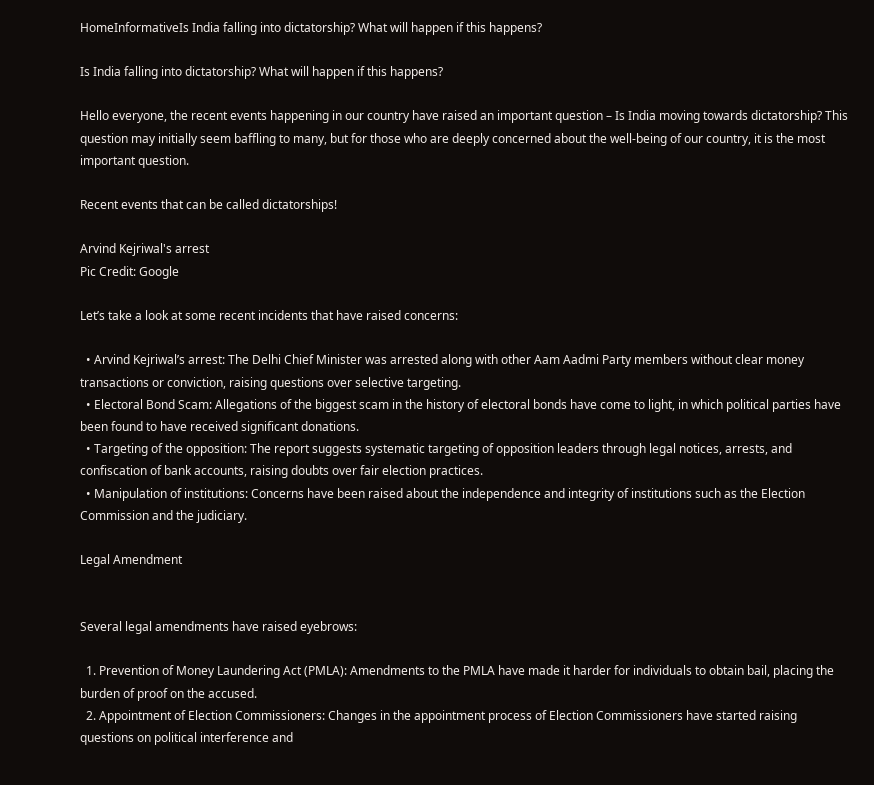HomeInformativeIs India falling into dictatorship? What will happen if this happens?

Is India falling into dictatorship? What will happen if this happens?

Hello everyone, the recent events happening in our country have raised an important question – Is India moving towards dictatorship? This question may initially seem baffling to many, but for those who are deeply concerned about the well-being of our country, it is the most important question.

Recent events that can be called dictatorships!

Arvind Kejriwal's arrest
Pic Credit: Google

Let’s take a look at some recent incidents that have raised concerns:

  • Arvind Kejriwal’s arrest: The Delhi Chief Minister was arrested along with other Aam Aadmi Party members without clear money transactions or conviction, raising questions over selective targeting.
  • Electoral Bond Scam: Allegations of the biggest scam in the history of electoral bonds have come to light, in which political parties have been found to have received significant donations.
  • Targeting of the opposition: The report suggests systematic targeting of opposition leaders through legal notices, arrests, and confiscation of bank accounts, raising doubts over fair election practices.
  • Manipulation of institutions: Concerns have been raised about the independence and integrity of institutions such as the Election Commission and the judiciary.

Legal Amendment


Several legal amendments have raised eyebrows:

  1. Prevention of Money Laundering Act (PMLA): Amendments to the PMLA have made it harder for individuals to obtain bail, placing the burden of proof on the accused.
  2. Appointment of Election Commissioners: Changes in the appointment process of Election Commissioners have started raising questions on political interference and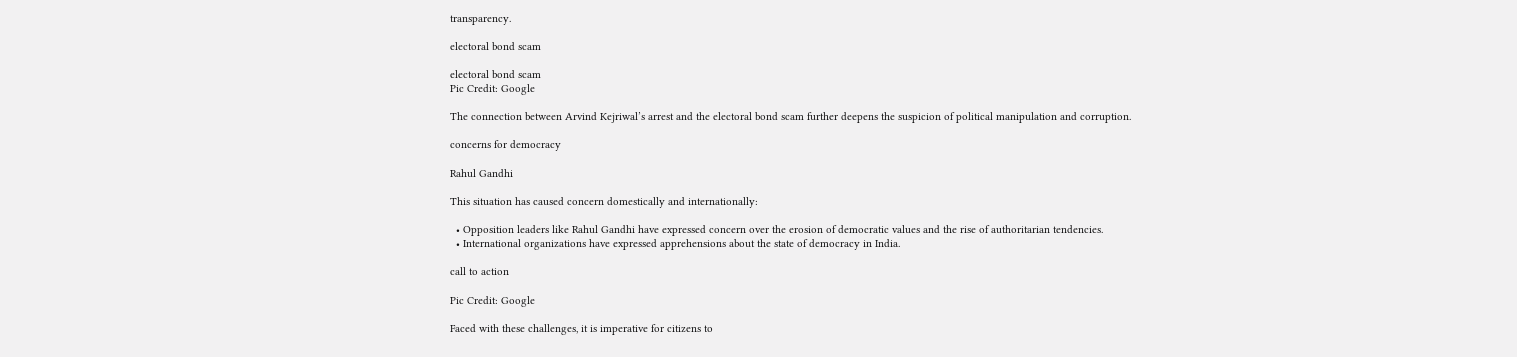transparency.

electoral bond scam

electoral bond scam
Pic Credit: Google

The connection between Arvind Kejriwal’s arrest and the electoral bond scam further deepens the suspicion of political manipulation and corruption.

concerns for democracy

Rahul Gandhi

This situation has caused concern domestically and internationally:

  • Opposition leaders like Rahul Gandhi have expressed concern over the erosion of democratic values and the rise of authoritarian tendencies.
  • International organizations have expressed apprehensions about the state of democracy in India.

call to action

Pic Credit: Google

Faced with these challenges, it is imperative for citizens to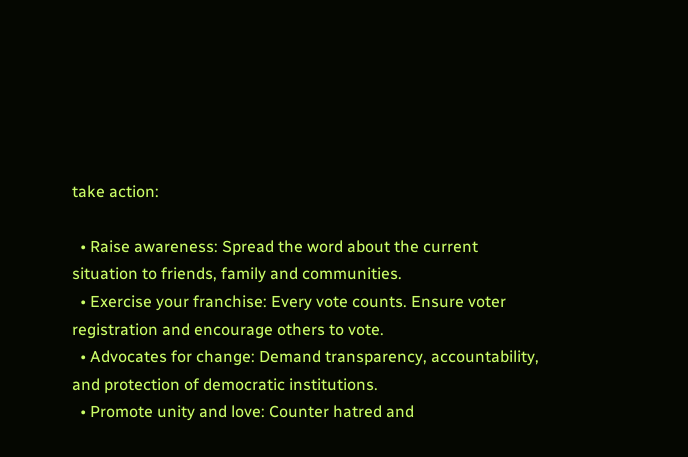take action:

  • Raise awareness: Spread the word about the current situation to friends, family and communities.
  • Exercise your franchise: Every vote counts. Ensure voter registration and encourage others to vote.
  • Advocates for change: Demand transparency, accountability, and protection of democratic institutions.
  • Promote unity and love: Counter hatred and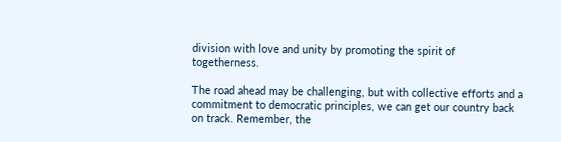division with love and unity by promoting the spirit of togetherness.

The road ahead may be challenging, but with collective efforts and a commitment to democratic principles, we can get our country back on track. Remember, the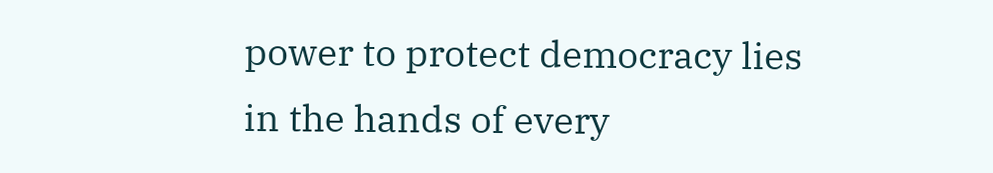power to protect democracy lies in the hands of every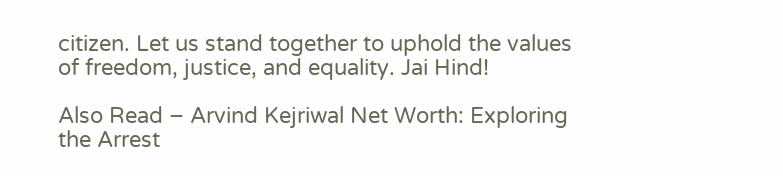citizen. Let us stand together to uphold the values of freedom, justice, and equality. Jai Hind!

Also Read – Arvind Kejriwal Net Worth: Exploring the Arrest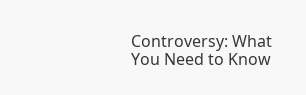Controversy: What You Need to Know